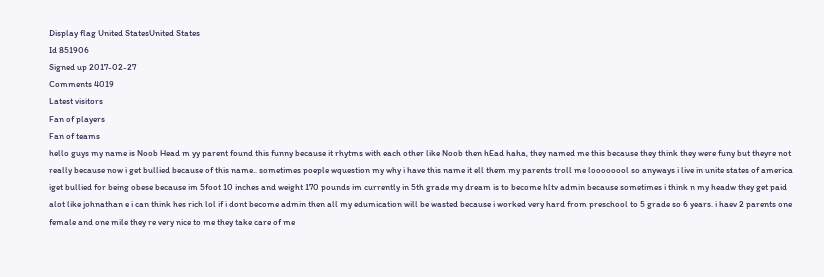Display flag United StatesUnited States
Id 851906
Signed up 2017-02-27
Comments 4019
Latest visitors
Fan of players
Fan of teams
hello guys my name is Noob Head m yy parent found this funny because it rhytms with each other like Noob then hEad haha, they named me this because they think they were funy but theyre not really because now i get bullied because of this name.. sometimes poeple wquestion my why i have this name it ell them my parents troll me loooooool so anyways i live in unite states of america iget bullied for being obese because im 5foot 10 inches and weight 170 pounds im currently in 5th grade my dream is to become hltv admin because sometimes i think n my headw they get paid alot like johnathan e i can think hes rich lol if i dont become admin then all my edumication will be wasted because i worked very hard from preschool to 5 grade so 6 years. i haev 2 parents one female and one mile they re very nice to me they take care of me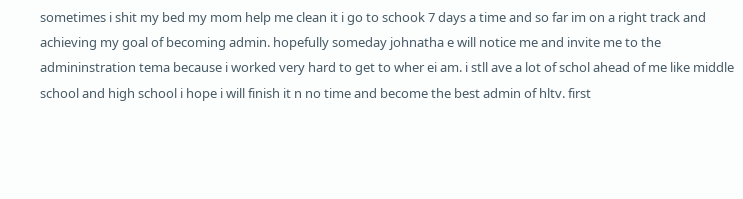sometimes i shit my bed my mom help me clean it i go to schook 7 days a time and so far im on a right track and achieving my goal of becoming admin. hopefully someday johnatha e will notice me and invite me to the admininstration tema because i worked very hard to get to wher ei am. i stll ave a lot of schol ahead of me like middle school and high school i hope i will finish it n no time and become the best admin of hltv. first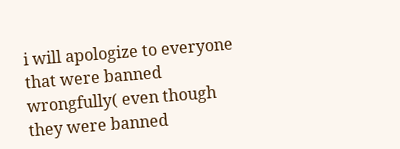i will apologize to everyone that were banned wrongfully( even though they were banned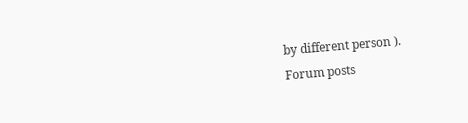by different person ).
Forum posts